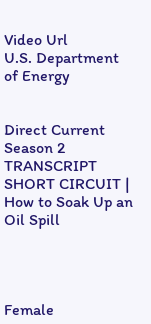Video Url
U.S. Department of Energy


Direct Current Season 2 TRANSCRIPT
SHORT CIRCUIT | How to Soak Up an Oil Spill




Female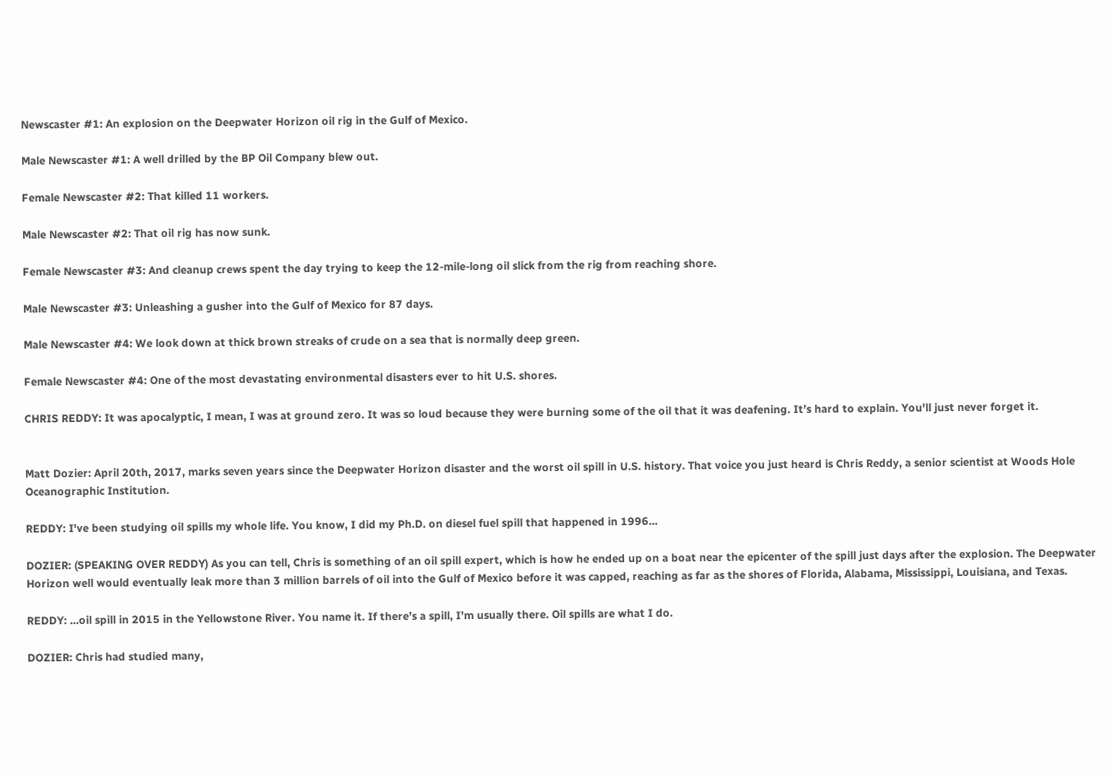Newscaster #1: An explosion on the Deepwater Horizon oil rig in the Gulf of Mexico.

Male Newscaster #1: A well drilled by the BP Oil Company blew out.

Female Newscaster #2: That killed 11 workers.

Male Newscaster #2: That oil rig has now sunk.

Female Newscaster #3: And cleanup crews spent the day trying to keep the 12-mile-long oil slick from the rig from reaching shore.

Male Newscaster #3: Unleashing a gusher into the Gulf of Mexico for 87 days.

Male Newscaster #4: We look down at thick brown streaks of crude on a sea that is normally deep green.

Female Newscaster #4: One of the most devastating environmental disasters ever to hit U.S. shores.

CHRIS REDDY: It was apocalyptic, I mean, I was at ground zero. It was so loud because they were burning some of the oil that it was deafening. It’s hard to explain. You'll just never forget it.


Matt Dozier: April 20th, 2017, marks seven years since the Deepwater Horizon disaster and the worst oil spill in U.S. history. That voice you just heard is Chris Reddy, a senior scientist at Woods Hole Oceanographic Institution.

REDDY: I've been studying oil spills my whole life. You know, I did my Ph.D. on diesel fuel spill that happened in 1996...

DOZIER: (SPEAKING OVER REDDY) As you can tell, Chris is something of an oil spill expert, which is how he ended up on a boat near the epicenter of the spill just days after the explosion. The Deepwater Horizon well would eventually leak more than 3 million barrels of oil into the Gulf of Mexico before it was capped, reaching as far as the shores of Florida, Alabama, Mississippi, Louisiana, and Texas.

REDDY: ...oil spill in 2015 in the Yellowstone River. You name it. If there’s a spill, I’m usually there. Oil spills are what I do.

DOZIER: Chris had studied many,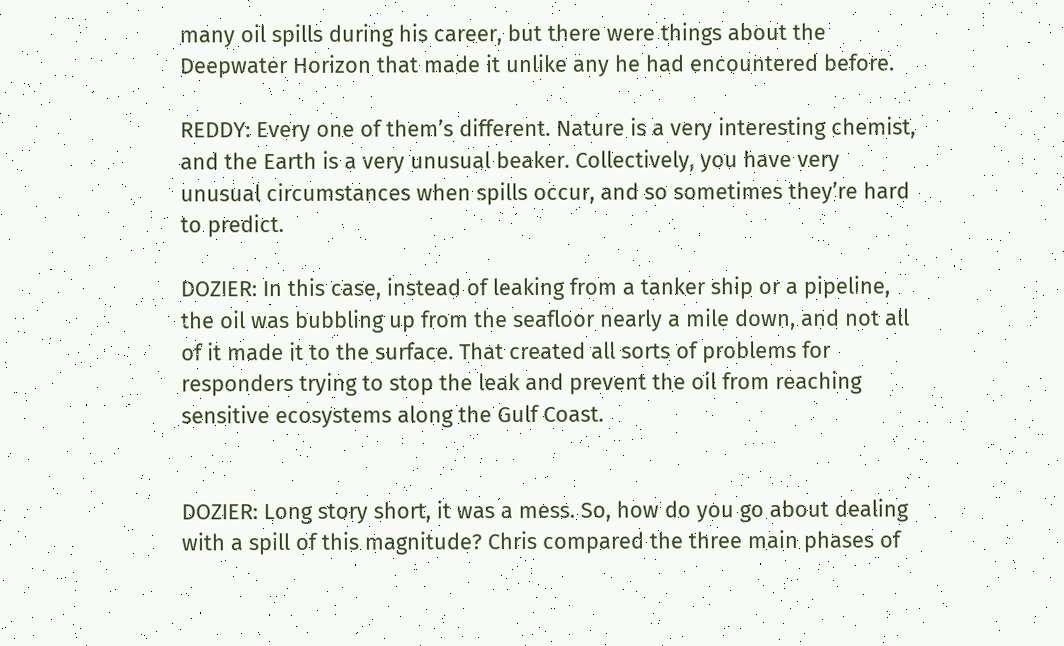many oil spills during his career, but there were things about the Deepwater Horizon that made it unlike any he had encountered before.

REDDY: Every one of them’s different. Nature is a very interesting chemist, and the Earth is a very unusual beaker. Collectively, you have very unusual circumstances when spills occur, and so sometimes they’re hard to predict.

DOZIER: In this case, instead of leaking from a tanker ship or a pipeline, the oil was bubbling up from the seafloor nearly a mile down, and not all of it made it to the surface. That created all sorts of problems for responders trying to stop the leak and prevent the oil from reaching sensitive ecosystems along the Gulf Coast.


DOZIER: Long story short, it was a mess. So, how do you go about dealing with a spill of this magnitude? Chris compared the three main phases of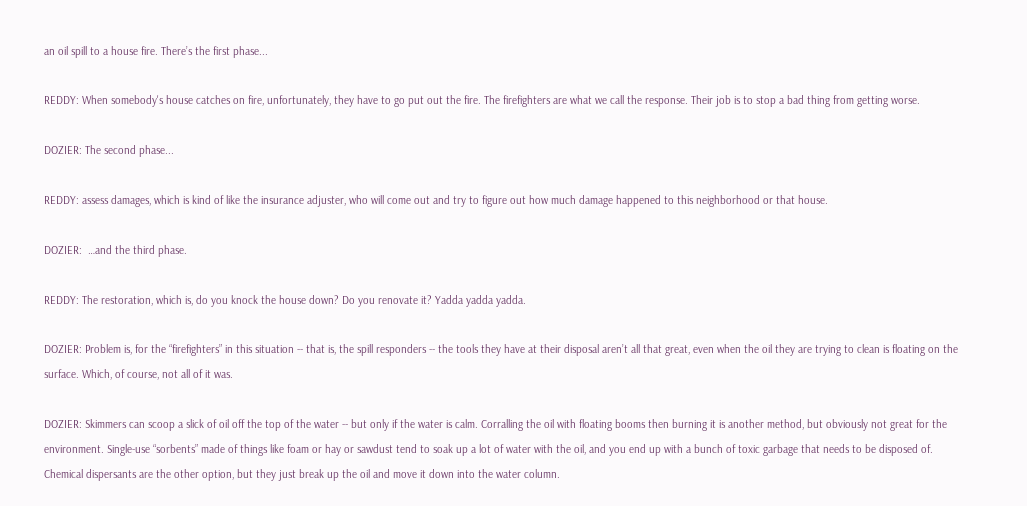an oil spill to a house fire. There’s the first phase...

REDDY: When somebody's house catches on fire, unfortunately, they have to go put out the fire. The firefighters are what we call the response. Their job is to stop a bad thing from getting worse.

DOZIER: The second phase...

REDDY: assess damages, which is kind of like the insurance adjuster, who will come out and try to figure out how much damage happened to this neighborhood or that house.

DOZIER:  …and the third phase.

REDDY: The restoration, which is, do you knock the house down? Do you renovate it? Yadda yadda yadda.

DOZIER: Problem is, for the “firefighters” in this situation -- that is, the spill responders -- the tools they have at their disposal aren’t all that great, even when the oil they are trying to clean is floating on the surface. Which, of course, not all of it was.

DOZIER: Skimmers can scoop a slick of oil off the top of the water -- but only if the water is calm. Corralling the oil with floating booms then burning it is another method, but obviously not great for the environment. Single-use “sorbents” made of things like foam or hay or sawdust tend to soak up a lot of water with the oil, and you end up with a bunch of toxic garbage that needs to be disposed of. Chemical dispersants are the other option, but they just break up the oil and move it down into the water column.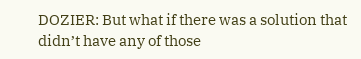DOZIER: But what if there was a solution that didn’t have any of those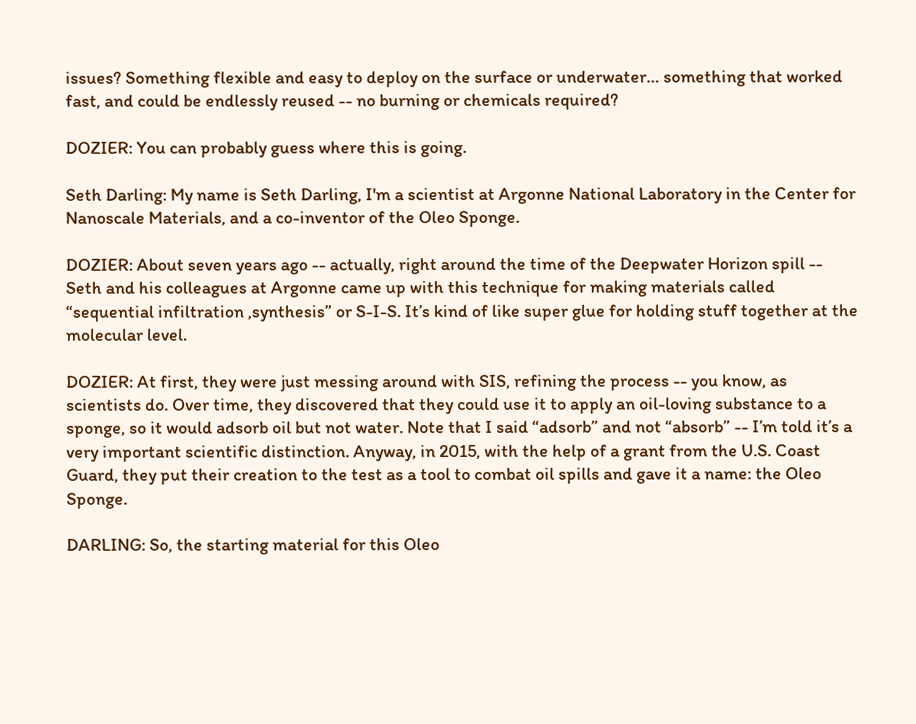issues? Something flexible and easy to deploy on the surface or underwater… something that worked fast, and could be endlessly reused -- no burning or chemicals required?

DOZIER: You can probably guess where this is going.

Seth Darling: My name is Seth Darling, I'm a scientist at Argonne National Laboratory in the Center for Nanoscale Materials, and a co-inventor of the Oleo Sponge.

DOZIER: About seven years ago -- actually, right around the time of the Deepwater Horizon spill -- Seth and his colleagues at Argonne came up with this technique for making materials called “sequential infiltration ,synthesis” or S-I-S. It’s kind of like super glue for holding stuff together at the molecular level.

DOZIER: At first, they were just messing around with SIS, refining the process -- you know, as scientists do. Over time, they discovered that they could use it to apply an oil-loving substance to a sponge, so it would adsorb oil but not water. Note that I said “adsorb” and not “absorb” -- I’m told it’s a very important scientific distinction. Anyway, in 2015, with the help of a grant from the U.S. Coast Guard, they put their creation to the test as a tool to combat oil spills and gave it a name: the Oleo Sponge.

DARLING: So, the starting material for this Oleo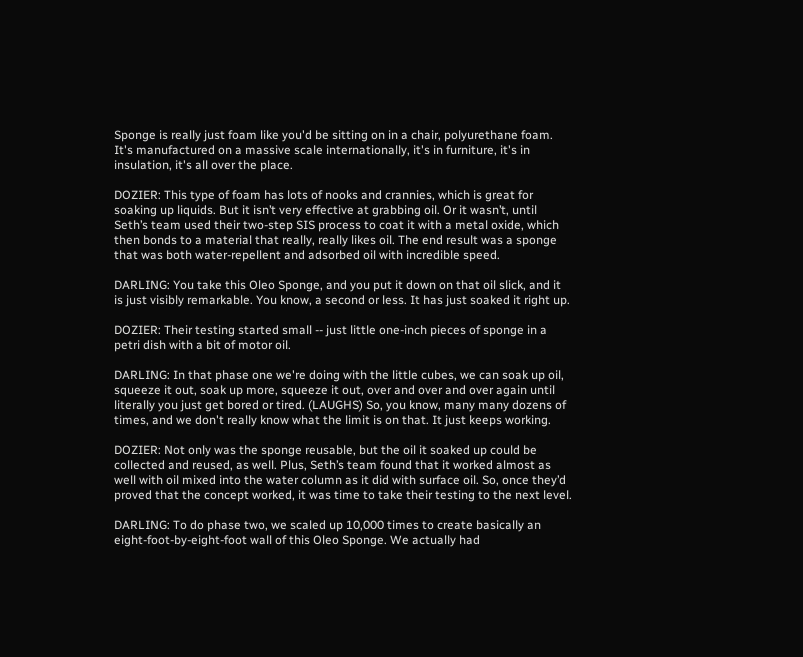Sponge is really just foam like you'd be sitting on in a chair, polyurethane foam. It's manufactured on a massive scale internationally, it's in furniture, it's in insulation, it's all over the place.

DOZIER: This type of foam has lots of nooks and crannies, which is great for soaking up liquids. But it isn’t very effective at grabbing oil. Or it wasn’t, until Seth’s team used their two-step SIS process to coat it with a metal oxide, which then bonds to a material that really, really likes oil. The end result was a sponge that was both water-repellent and adsorbed oil with incredible speed.

DARLING: You take this Oleo Sponge, and you put it down on that oil slick, and it is just visibly remarkable. You know, a second or less. It has just soaked it right up.

DOZIER: Their testing started small -- just little one-inch pieces of sponge in a petri dish with a bit of motor oil.

DARLING: In that phase one we're doing with the little cubes, we can soak up oil, squeeze it out, soak up more, squeeze it out, over and over and over again until literally you just get bored or tired. (LAUGHS) So, you know, many many dozens of times, and we don't really know what the limit is on that. It just keeps working.

DOZIER: Not only was the sponge reusable, but the oil it soaked up could be collected and reused, as well. Plus, Seth’s team found that it worked almost as well with oil mixed into the water column as it did with surface oil. So, once they’d proved that the concept worked, it was time to take their testing to the next level.

DARLING: To do phase two, we scaled up 10,000 times to create basically an eight-foot-by-eight-foot wall of this Oleo Sponge. We actually had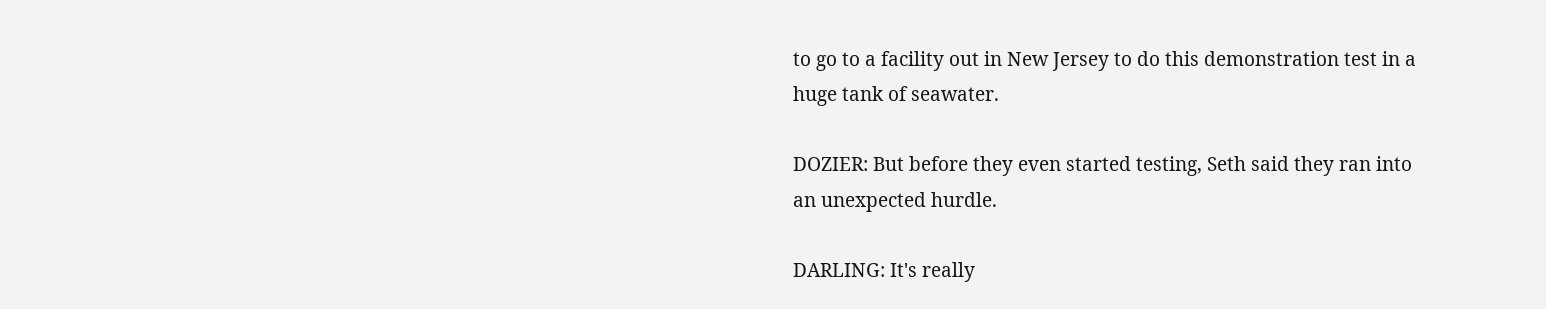to go to a facility out in New Jersey to do this demonstration test in a huge tank of seawater.

DOZIER: But before they even started testing, Seth said they ran into an unexpected hurdle.

DARLING: It's really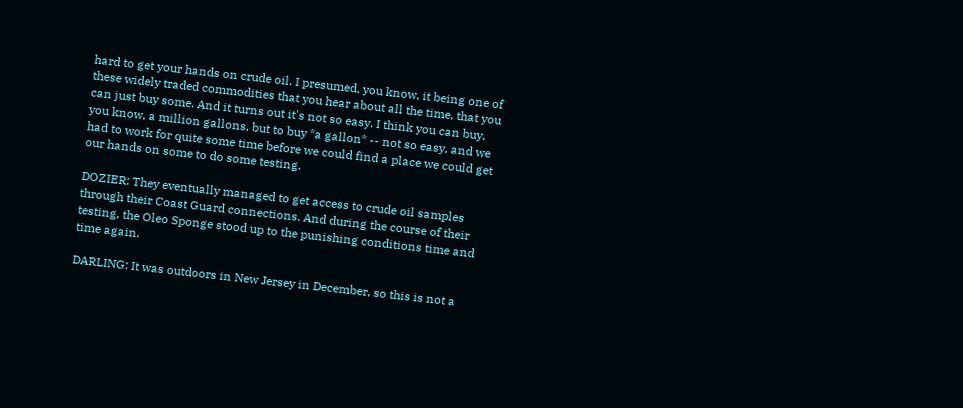hard to get your hands on crude oil. I presumed, you know, it being one of these widely traded commodities that you hear about all the time, that you can just buy some. And it turns out it's not so easy. I think you can buy, you know, a million gallons, but to buy *a gallon* -- not so easy, and we had to work for quite some time before we could find a place we could get our hands on some to do some testing.

DOZIER: They eventually managed to get access to crude oil samples through their Coast Guard connections. And during the course of their testing, the Oleo Sponge stood up to the punishing conditions time and time again.

DARLING: It was outdoors in New Jersey in December, so this is not a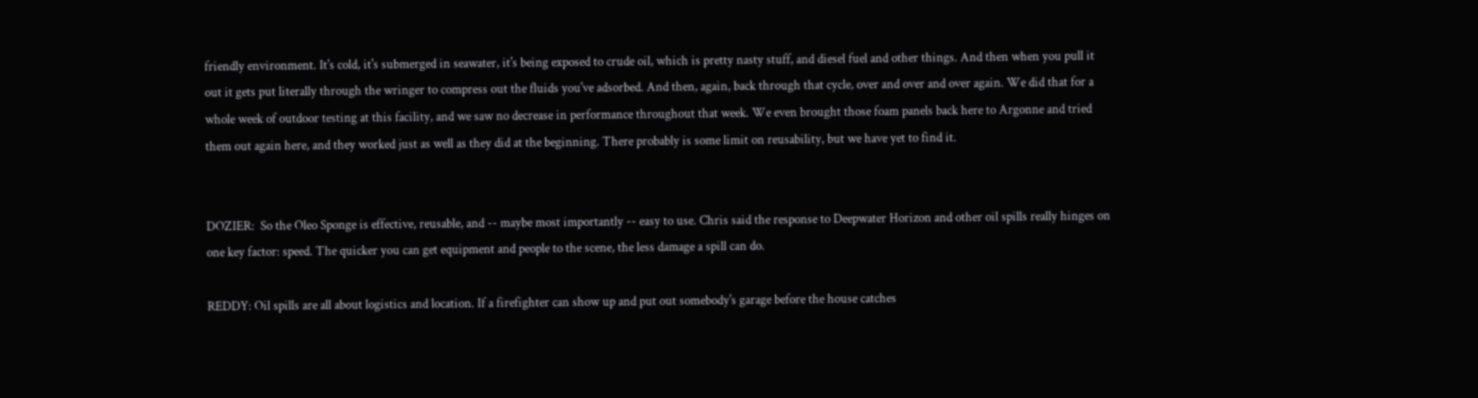friendly environment. It's cold, it's submerged in seawater, it's being exposed to crude oil, which is pretty nasty stuff, and diesel fuel and other things. And then when you pull it out it gets put literally through the wringer to compress out the fluids you've adsorbed. And then, again, back through that cycle, over and over and over again. We did that for a whole week of outdoor testing at this facility, and we saw no decrease in performance throughout that week. We even brought those foam panels back here to Argonne and tried them out again here, and they worked just as well as they did at the beginning. There probably is some limit on reusability, but we have yet to find it.


DOZIER:  So the Oleo Sponge is effective, reusable, and -- maybe most importantly -- easy to use. Chris said the response to Deepwater Horizon and other oil spills really hinges on one key factor: speed. The quicker you can get equipment and people to the scene, the less damage a spill can do.

REDDY: Oil spills are all about logistics and location. If a firefighter can show up and put out somebody's garage before the house catches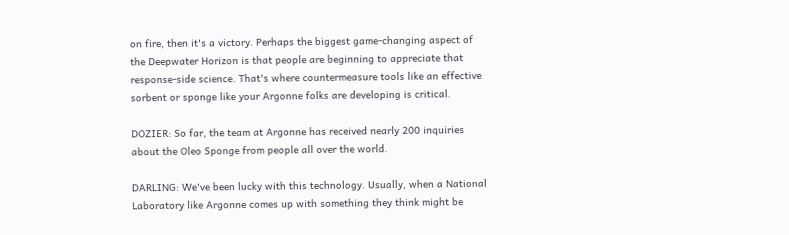on fire, then it's a victory. Perhaps the biggest game-changing aspect of the Deepwater Horizon is that people are beginning to appreciate that response-side science. That's where countermeasure tools like an effective sorbent or sponge like your Argonne folks are developing is critical.

DOZIER: So far, the team at Argonne has received nearly 200 inquiries about the Oleo Sponge from people all over the world.

DARLING: We've been lucky with this technology. Usually, when a National Laboratory like Argonne comes up with something they think might be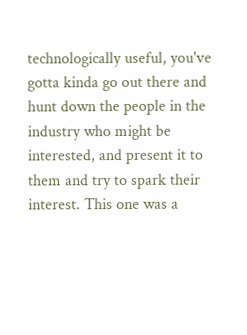technologically useful, you've gotta kinda go out there and hunt down the people in the industry who might be interested, and present it to them and try to spark their interest. This one was a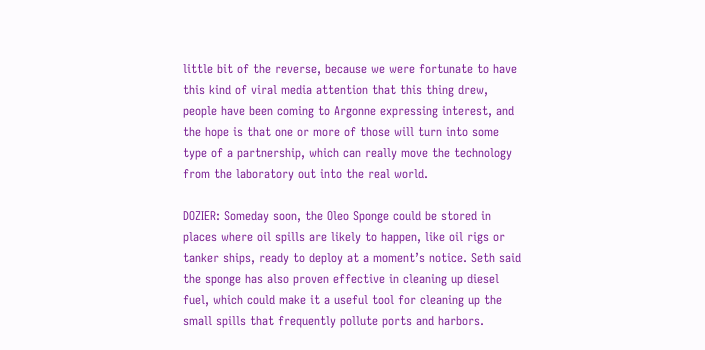little bit of the reverse, because we were fortunate to have this kind of viral media attention that this thing drew, people have been coming to Argonne expressing interest, and the hope is that one or more of those will turn into some type of a partnership, which can really move the technology from the laboratory out into the real world.

DOZIER: Someday soon, the Oleo Sponge could be stored in places where oil spills are likely to happen, like oil rigs or tanker ships, ready to deploy at a moment’s notice. Seth said the sponge has also proven effective in cleaning up diesel fuel, which could make it a useful tool for cleaning up the small spills that frequently pollute ports and harbors.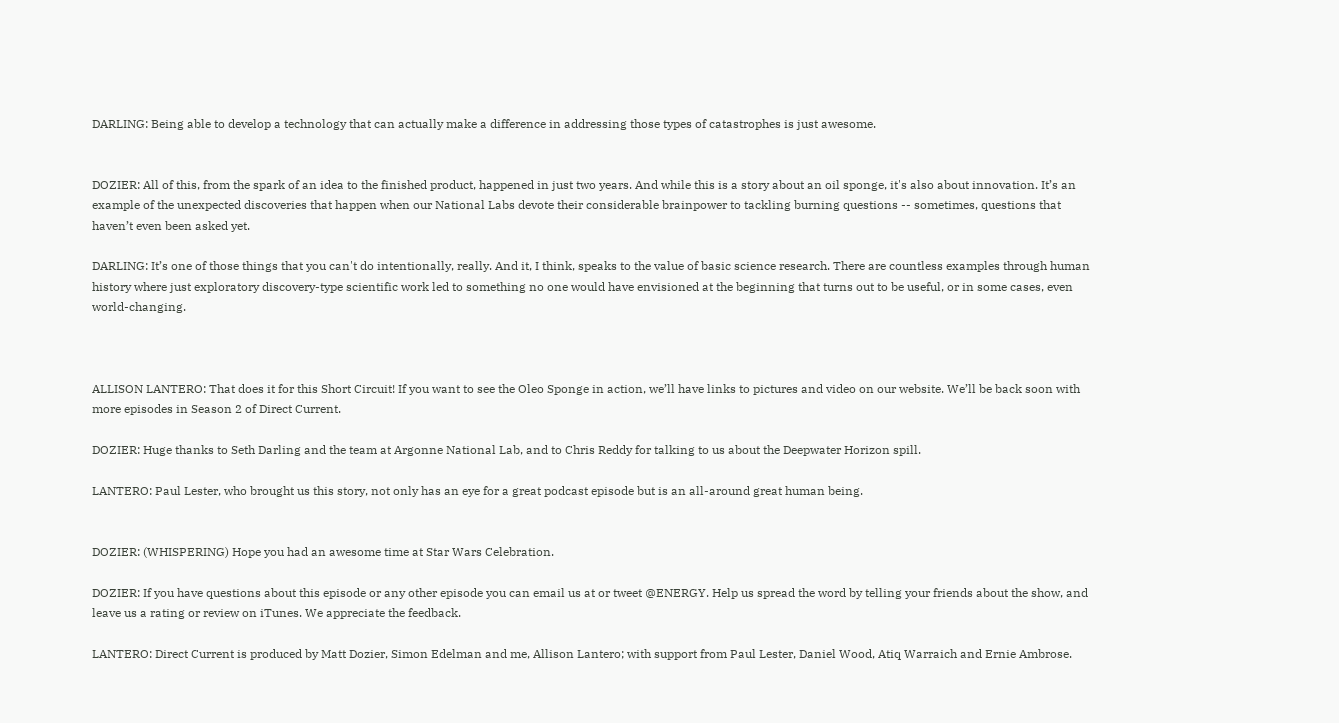DARLING: Being able to develop a technology that can actually make a difference in addressing those types of catastrophes is just awesome.


DOZIER: All of this, from the spark of an idea to the finished product, happened in just two years. And while this is a story about an oil sponge, it's also about innovation. It’s an example of the unexpected discoveries that happen when our National Labs devote their considerable brainpower to tackling burning questions -- sometimes, questions that haven’t even been asked yet.

DARLING: It’s one of those things that you can't do intentionally, really. And it, I think, speaks to the value of basic science research. There are countless examples through human history where just exploratory discovery-type scientific work led to something no one would have envisioned at the beginning that turns out to be useful, or in some cases, even world-changing.



ALLISON LANTERO: That does it for this Short Circuit! If you want to see the Oleo Sponge in action, we’ll have links to pictures and video on our website. We’ll be back soon with more episodes in Season 2 of Direct Current.

DOZIER: Huge thanks to Seth Darling and the team at Argonne National Lab, and to Chris Reddy for talking to us about the Deepwater Horizon spill.

LANTERO: Paul Lester, who brought us this story, not only has an eye for a great podcast episode but is an all-around great human being.


DOZIER: (WHISPERING) Hope you had an awesome time at Star Wars Celebration.

DOZIER: If you have questions about this episode or any other episode you can email us at or tweet @ENERGY. Help us spread the word by telling your friends about the show, and leave us a rating or review on iTunes. We appreciate the feedback.

LANTERO: Direct Current is produced by Matt Dozier, Simon Edelman and me, Allison Lantero; with support from Paul Lester, Daniel Wood, Atiq Warraich and Ernie Ambrose.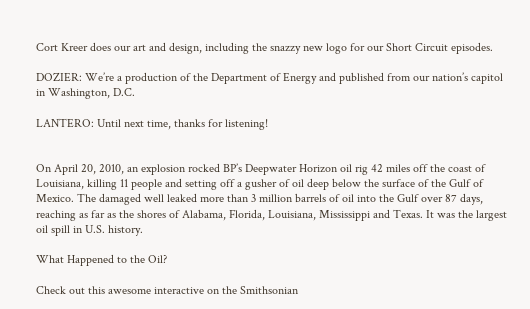Cort Kreer does our art and design, including the snazzy new logo for our Short Circuit episodes.

DOZIER: We’re a production of the Department of Energy and published from our nation’s capitol in Washington, D.C.

LANTERO: Until next time, thanks for listening!


On April 20, 2010, an explosion rocked BP’s Deepwater Horizon oil rig 42 miles off the coast of Louisiana, killing 11 people and setting off a gusher of oil deep below the surface of the Gulf of Mexico. The damaged well leaked more than 3 million barrels of oil into the Gulf over 87 days, reaching as far as the shores of Alabama, Florida, Louisiana, Mississippi and Texas. It was the largest oil spill in U.S. history.

What Happened to the Oil?

Check out this awesome interactive on the Smithsonian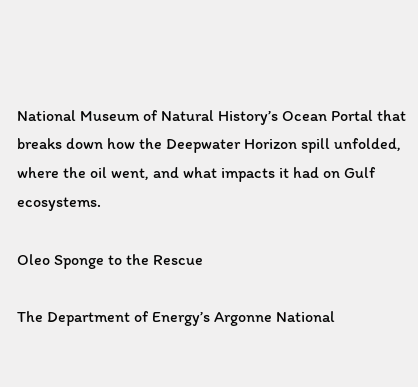National Museum of Natural History’s Ocean Portal that breaks down how the Deepwater Horizon spill unfolded, where the oil went, and what impacts it had on Gulf ecosystems.

Oleo Sponge to the Rescue

The Department of Energy’s Argonne National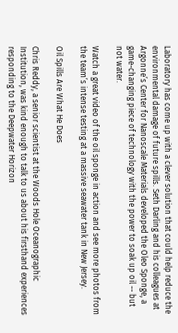Laboratory has come up with a clever solution that could help reduce the environmental damage of future spills. Seth Darling and his colleagues at Argonne’s Center for Nanoscale Materials developed the Oleo Sponge, a game-changing piece of technology with the power to soak up oil -- but not water.

Watch a great video of the oil sponge in action and see more photos from the team’s intense testing at a massive seawater tank in New Jersey.

Oil Spills Are What He Does

Chris Reddy, a senior scientist at the Woods Hole Oceanographic Institution, was kind enough to talk to us about his firsthand experiences responding to the Deepwater Horizon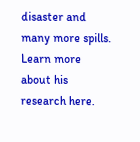disaster and many more spills. Learn more about his research here.